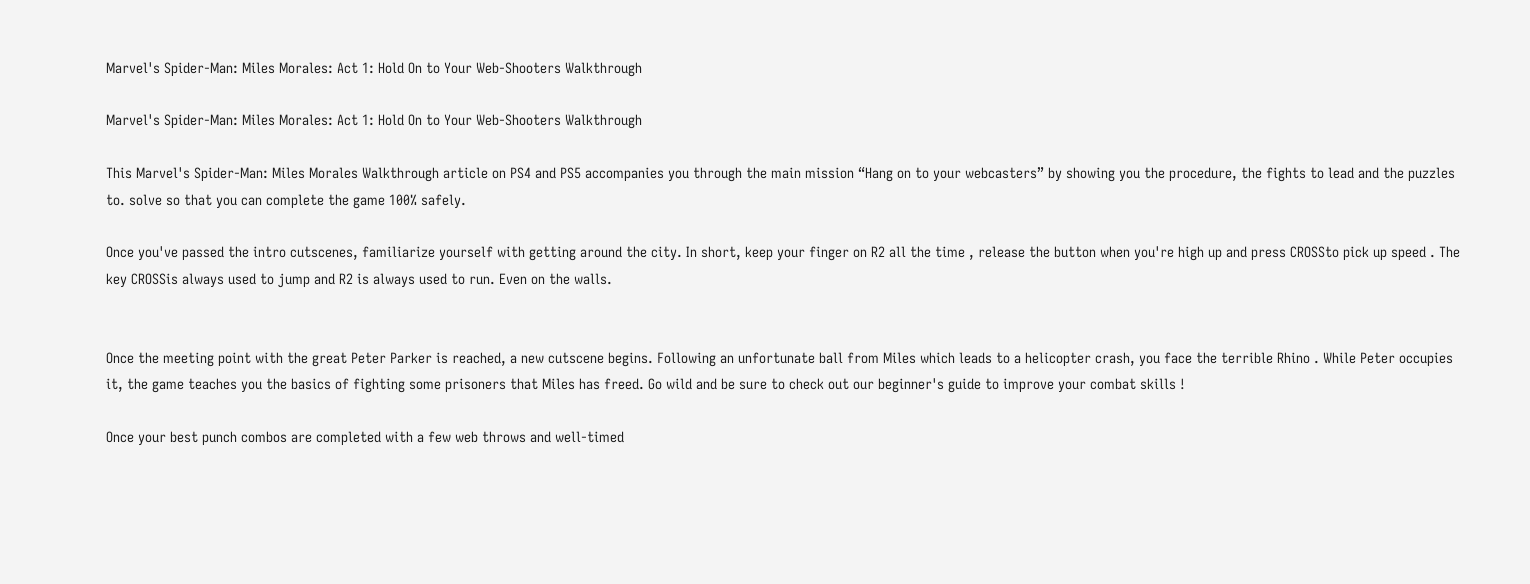Marvel's Spider-Man: Miles Morales: Act 1: Hold On to Your Web-Shooters Walkthrough

Marvel's Spider-Man: Miles Morales: Act 1: Hold On to Your Web-Shooters Walkthrough

This Marvel's Spider-Man: Miles Morales Walkthrough article on PS4 and PS5 accompanies you through the main mission “Hang on to your webcasters” by showing you the procedure, the fights to lead and the puzzles to. solve so that you can complete the game 100% safely.

Once you've passed the intro cutscenes, familiarize yourself with getting around the city. In short, keep your finger on R2 all the time , release the button when you're high up and press CROSSto pick up speed . The key CROSSis always used to jump and R2 is always used to run. Even on the walls.


Once the meeting point with the great Peter Parker is reached, a new cutscene begins. Following an unfortunate ball from Miles which leads to a helicopter crash, you face the terrible Rhino . While Peter occupies it, the game teaches you the basics of fighting some prisoners that Miles has freed. Go wild and be sure to check out our beginner's guide to improve your combat skills !

Once your best punch combos are completed with a few web throws and well-timed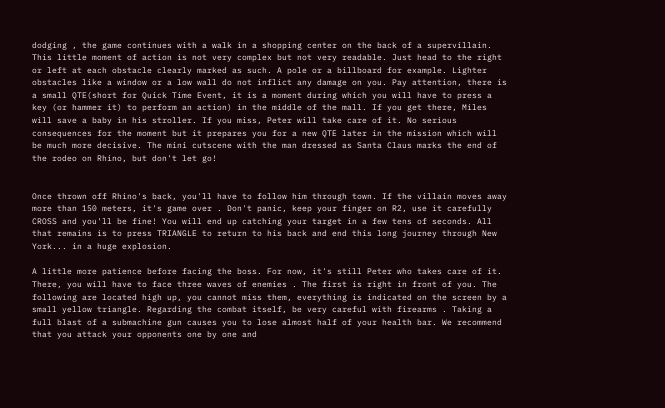dodging , the game continues with a walk in a shopping center on the back of a supervillain. This little moment of action is not very complex but not very readable. Just head to the right or left at each obstacle clearly marked as such. A pole or a billboard for example. Lighter obstacles like a window or a low wall do not inflict any damage on you. Pay attention, there is a small QTE(short for Quick Time Event, it is a moment during which you will have to press a key (or hammer it) to perform an action) in the middle of the mall. If you get there, Miles will save a baby in his stroller. If you miss, Peter will take care of it. No serious consequences for the moment but it prepares you for a new QTE later in the mission which will be much more decisive. The mini cutscene with the man dressed as Santa Claus marks the end of the rodeo on Rhino, but don't let go!


Once thrown off Rhino's back, you'll have to follow him through town. If the villain moves away more than 150 meters, it's game over . Don't panic, keep your finger on R2, use it carefully CROSS and you'll be fine! You will end up catching your target in a few tens of seconds. All that remains is to press TRIANGLE to return to his back and end this long journey through New York... in a huge explosion.

A little more patience before facing the boss. For now, it's still Peter who takes care of it. There, you will have to face three waves of enemies . The first is right in front of you. The following are located high up, you cannot miss them, everything is indicated on the screen by a small yellow triangle. Regarding the combat itself, be very careful with firearms . Taking a full blast of a submachine gun causes you to lose almost half of your health bar. We recommend that you attack your opponents one by one and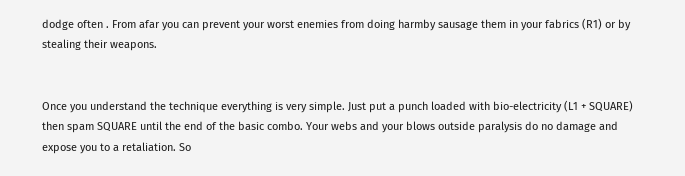dodge often . From afar you can prevent your worst enemies from doing harmby sausage them in your fabrics (R1) or by stealing their weapons.


Once you understand the technique everything is very simple. Just put a punch loaded with bio-electricity (L1 + SQUARE) then spam SQUARE until the end of the basic combo. Your webs and your blows outside paralysis do no damage and expose you to a retaliation. So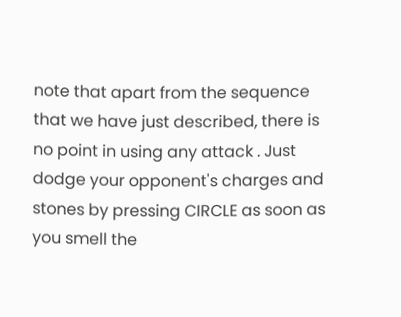note that apart from the sequence that we have just described, there is no point in using any attack . Just dodge your opponent's charges and stones by pressing CIRCLE as soon as you smell the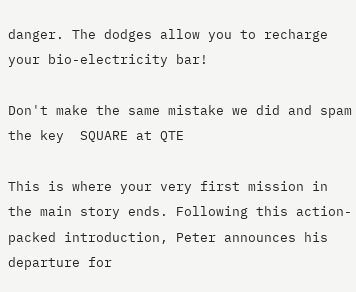danger. The dodges allow you to recharge your bio-electricity bar!

Don't make the same mistake we did and spam the key  SQUARE at QTE

This is where your very first mission in the main story ends. Following this action-packed introduction, Peter announces his departure for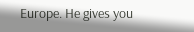Europe. He gives you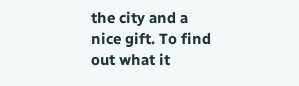the city and a nice gift. To find out what it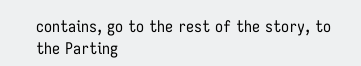contains, go to the rest of the story, to the Parting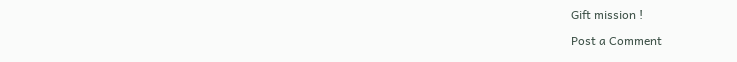Gift mission !

Post a Comment